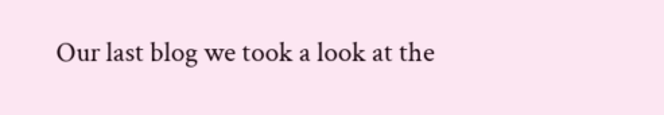Our last blog we took a look at the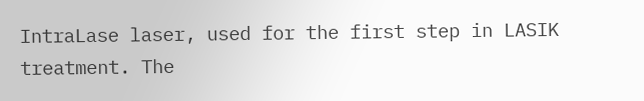IntraLase laser, used for the first step in LASIK treatment. The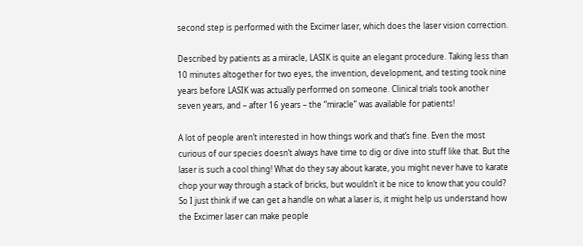second step is performed with the Excimer laser, which does the laser vision correction.

Described by patients as a miracle, LASIK is quite an elegant procedure. Taking less than 10 minutes altogether for two eyes, the invention, development, and testing took nine years before LASIK was actually performed on someone. Clinical trials took another seven years, and – after 16 years – the “miracle” was available for patients!

A lot of people aren’t interested in how things work and that’s fine. Even the most curious of our species doesn’t always have time to dig or dive into stuff like that. But the laser is such a cool thing! What do they say about karate, you might never have to karate chop your way through a stack of bricks, but wouldn’t it be nice to know that you could? So I just think if we can get a handle on what a laser is, it might help us understand how the Excimer laser can make people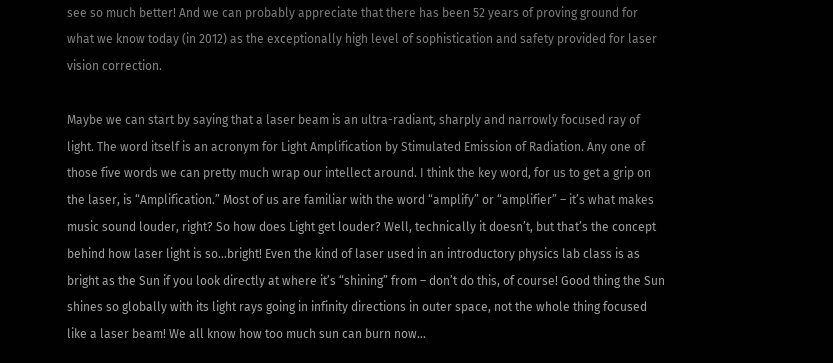see so much better! And we can probably appreciate that there has been 52 years of proving ground for what we know today (in 2012) as the exceptionally high level of sophistication and safety provided for laser vision correction.

Maybe we can start by saying that a laser beam is an ultra-radiant, sharply and narrowly focused ray of light. The word itself is an acronym for Light Amplification by Stimulated Emission of Radiation. Any one of those five words we can pretty much wrap our intellect around. I think the key word, for us to get a grip on the laser, is “Amplification.” Most of us are familiar with the word “amplify” or “amplifier” – it’s what makes music sound louder, right? So how does Light get louder? Well, technically it doesn’t, but that’s the concept behind how laser light is so…bright! Even the kind of laser used in an introductory physics lab class is as bright as the Sun if you look directly at where it’s “shining” from – don’t do this, of course! Good thing the Sun shines so globally with its light rays going in infinity directions in outer space, not the whole thing focused like a laser beam! We all know how too much sun can burn now…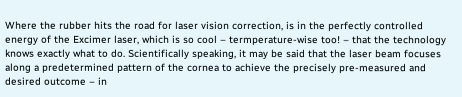Where the rubber hits the road for laser vision correction, is in the perfectly controlled energy of the Excimer laser, which is so cool – termperature-wise too! – that the technology knows exactly what to do. Scientifically speaking, it may be said that the laser beam focuses along a predetermined pattern of the cornea to achieve the precisely pre-measured and desired outcome – in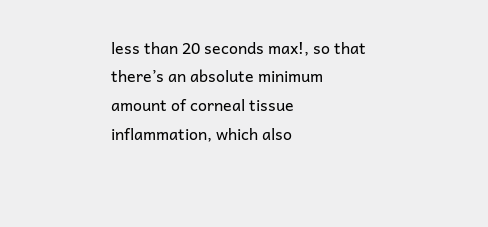less than 20 seconds max!, so that there’s an absolute minimum amount of corneal tissue inflammation, which also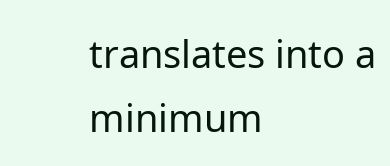translates into a minimum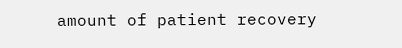amount of patient recovery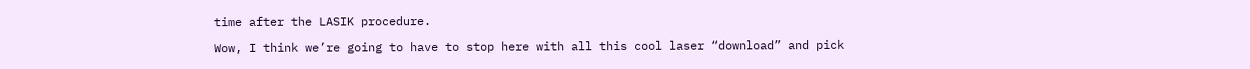time after the LASIK procedure.

Wow, I think we’re going to have to stop here with all this cool laser “download” and pick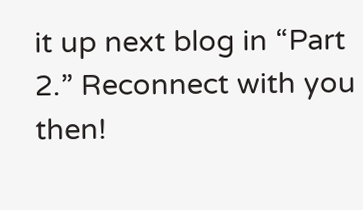it up next blog in “Part 2.” Reconnect with you then!